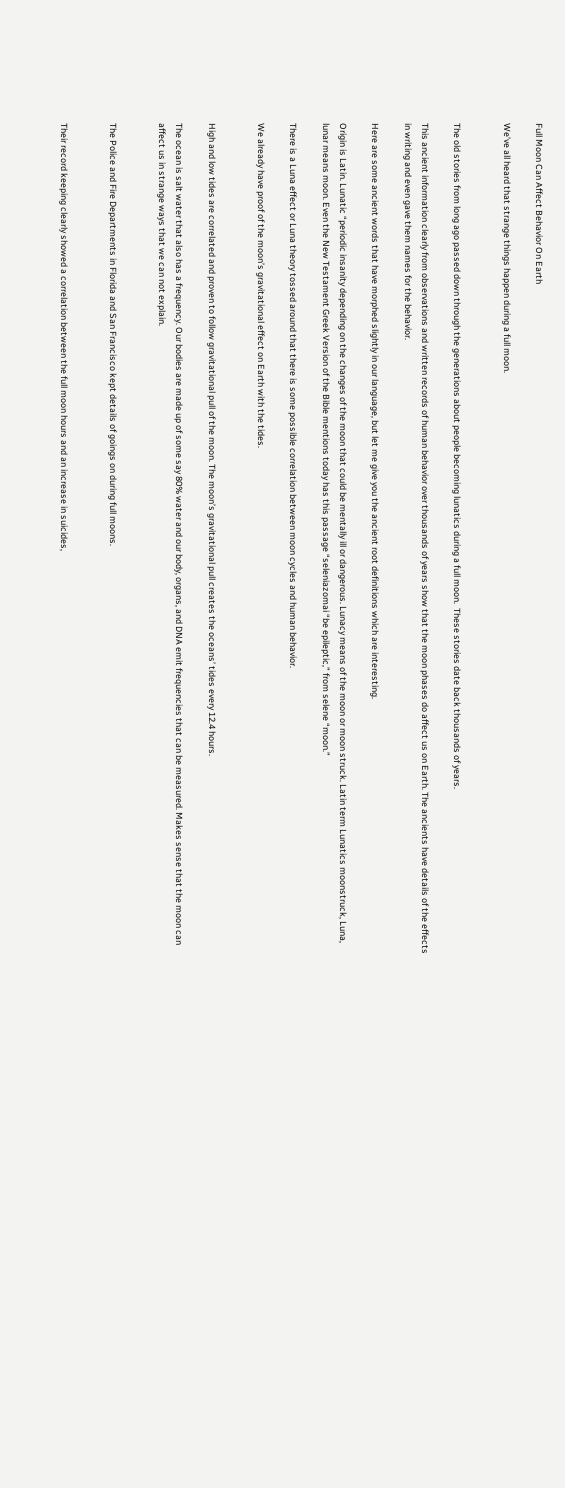Full Moon Can Affect Behavior On Earth

We’ve all heard that strange things happen during a full moon.


The old stories from long ago passed down through the generations about people becoming lunatics during a full moon.  These stories date back thousands of years.

This ancient information clearly from observations and written records of human behavior over thousands of years show that the moon phases do affect us on Earth. The ancients have details of the effects in writing and even gave them names for the behavior.

Here are some ancient words that have morphed slightly in our language, but let me give you the ancient root definitions which are interesting.

Origin is Latin. Lunatic “periodic insanity depending on the changes of the moon that could be mentally ill or dangerous. Lunacy means of the moon or moon struck. Latin term Lunatics moonstruck, Luna, lunar means moon. Even the New Testament Greek Version of the Bible mentions today has this passage “seleniazomai “be epileptic,” from selene “moon.”

There is a Luna effect or Luna theory tossed around that there is some possible correlation between moon cycles and human behavior.

We already have proof of the moon’s gravitational effect on Earth with the tides.


High and low tides are correlated and proven to follow gravitational pull of the moon. The moon’s gravitational pull creates the oceans’ tides every 12.4 hours.

The ocean is salt water that also has a frequency. Our bodies are made up of some say 80% water and our body, organs, and DNA emit frequencies that can be measured. Makes sense that the moon can affect us in strange ways that we can not explain.


The Police and Fire Departments in Florida and San Francisco kept details of goings on during full moons.


Their record keeping clearly showed a correlation between the full moon hours and an increase in suicides,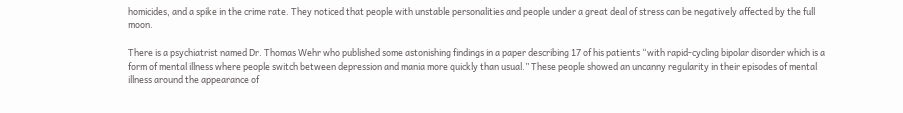homicides, and a spike in the crime rate. They noticed that people with unstable personalities and people under a great deal of stress can be negatively affected by the full moon.

There is a psychiatrist named Dr. Thomas Wehr who published some astonishing findings in a paper describing 17 of his patients “with rapid-cycling bipolar disorder which is a form of mental illness where people switch between depression and mania more quickly than usual.” These people showed an uncanny regularity in their episodes of mental illness around the appearance of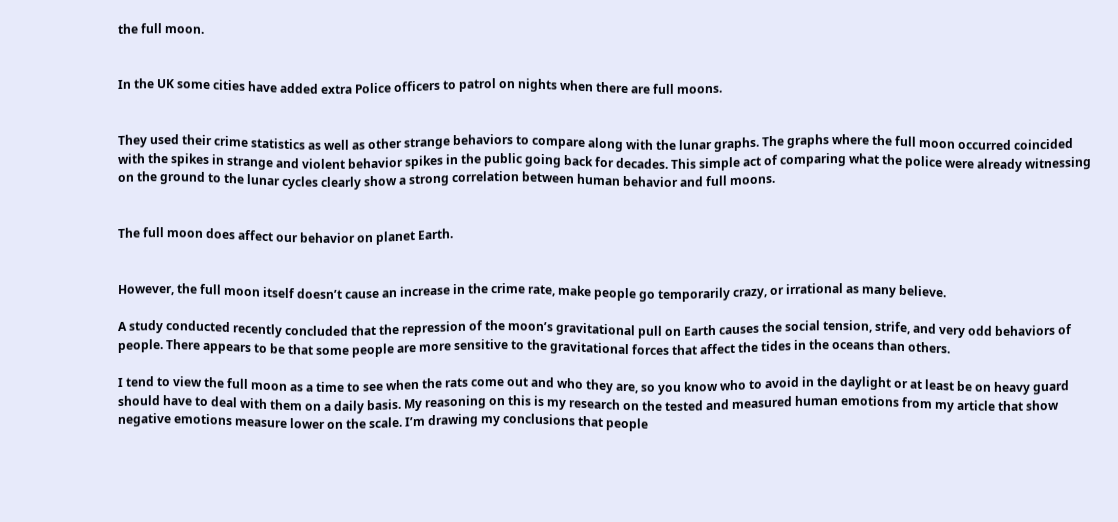the full moon.


In the UK some cities have added extra Police officers to patrol on nights when there are full moons.


They used their crime statistics as well as other strange behaviors to compare along with the lunar graphs. The graphs where the full moon occurred coincided with the spikes in strange and violent behavior spikes in the public going back for decades. This simple act of comparing what the police were already witnessing on the ground to the lunar cycles clearly show a strong correlation between human behavior and full moons.


The full moon does affect our behavior on planet Earth.


However, the full moon itself doesn’t cause an increase in the crime rate, make people go temporarily crazy, or irrational as many believe.

A study conducted recently concluded that the repression of the moon’s gravitational pull on Earth causes the social tension, strife, and very odd behaviors of people. There appears to be that some people are more sensitive to the gravitational forces that affect the tides in the oceans than others.

I tend to view the full moon as a time to see when the rats come out and who they are, so you know who to avoid in the daylight or at least be on heavy guard should have to deal with them on a daily basis. My reasoning on this is my research on the tested and measured human emotions from my article that show negative emotions measure lower on the scale. I’m drawing my conclusions that people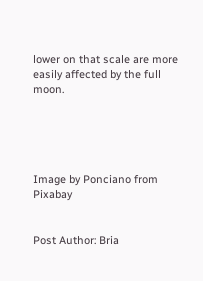lower on that scale are more easily affected by the full moon.





Image by Ponciano from Pixabay


Post Author: Bria